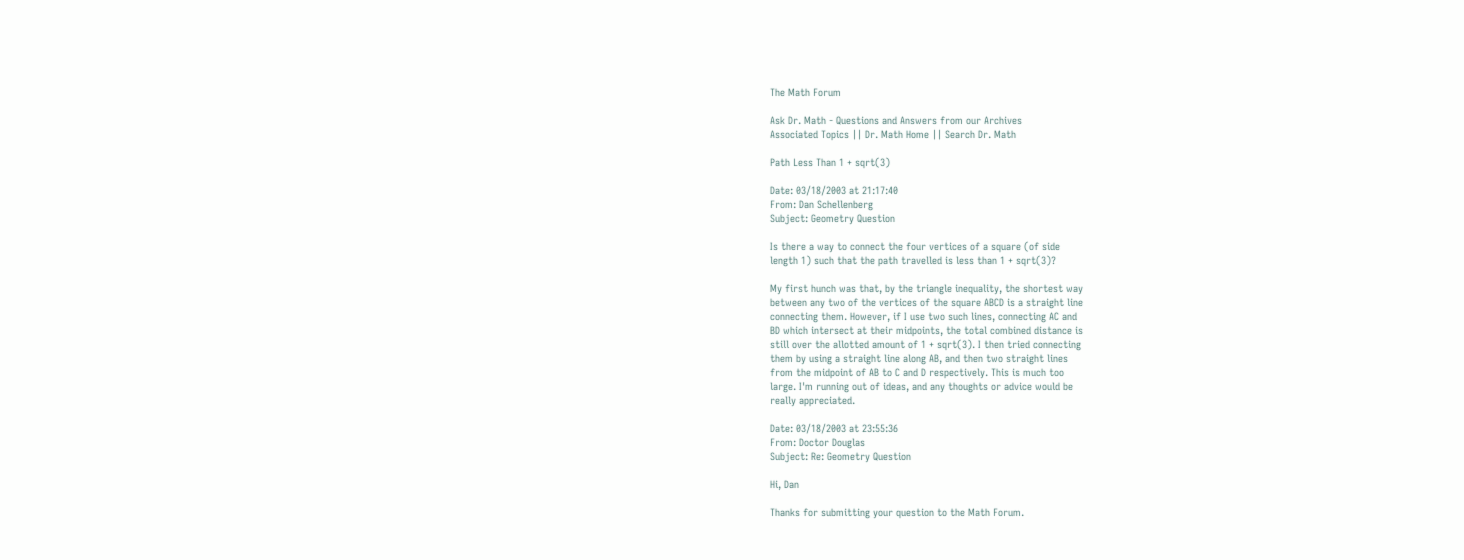The Math Forum

Ask Dr. Math - Questions and Answers from our Archives
Associated Topics || Dr. Math Home || Search Dr. Math

Path Less Than 1 + sqrt(3)

Date: 03/18/2003 at 21:17:40
From: Dan Schellenberg
Subject: Geometry Question

Is there a way to connect the four vertices of a square (of side
length 1) such that the path travelled is less than 1 + sqrt(3)?

My first hunch was that, by the triangle inequality, the shortest way
between any two of the vertices of the square ABCD is a straight line
connecting them. However, if I use two such lines, connecting AC and
BD which intersect at their midpoints, the total combined distance is
still over the allotted amount of 1 + sqrt(3). I then tried connecting
them by using a straight line along AB, and then two straight lines
from the midpoint of AB to C and D respectively. This is much too
large. I'm running out of ideas, and any thoughts or advice would be
really appreciated.

Date: 03/18/2003 at 23:55:36
From: Doctor Douglas
Subject: Re: Geometry Question

Hi, Dan

Thanks for submitting your question to the Math Forum.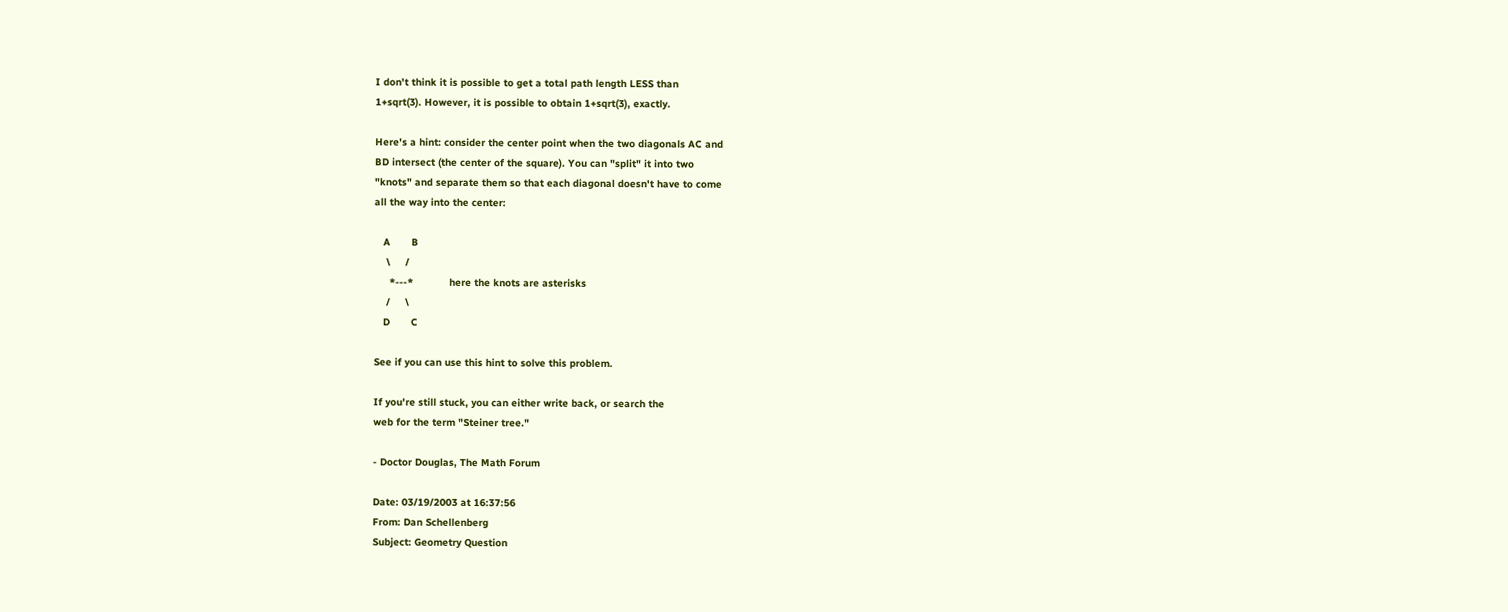I don't think it is possible to get a total path length LESS than
1+sqrt(3). However, it is possible to obtain 1+sqrt(3), exactly.

Here's a hint: consider the center point when the two diagonals AC and
BD intersect (the center of the square). You can "split" it into two
"knots" and separate them so that each diagonal doesn't have to come
all the way into the center:

   A       B
    \     /
     *---*            here the knots are asterisks
    /     \
   D       C

See if you can use this hint to solve this problem.

If you're still stuck, you can either write back, or search the
web for the term "Steiner tree."

- Doctor Douglas, The Math Forum

Date: 03/19/2003 at 16:37:56
From: Dan Schellenberg
Subject: Geometry Question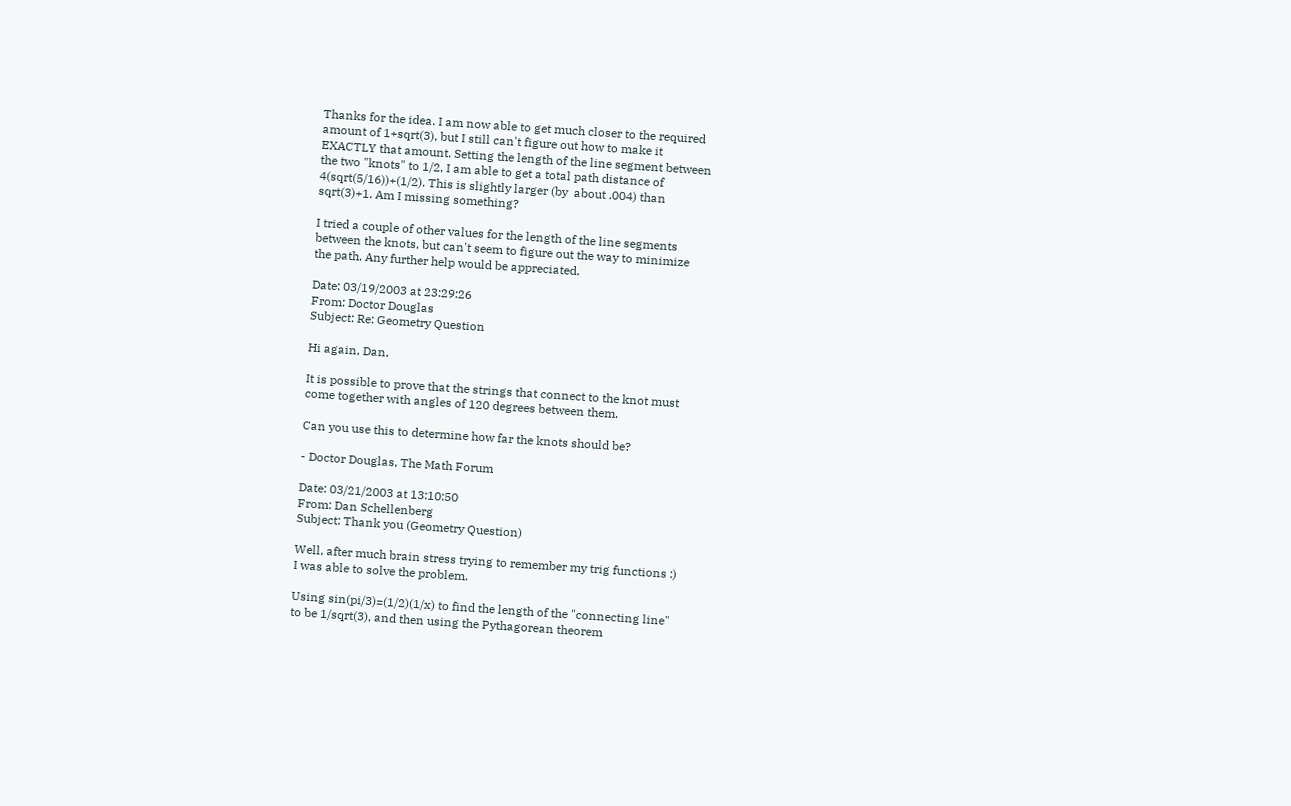Thanks for the idea. I am now able to get much closer to the required
amount of 1+sqrt(3), but I still can't figure out how to make it
EXACTLY that amount. Setting the length of the line segment between
the two "knots" to 1/2, I am able to get a total path distance of
4(sqrt(5/16))+(1/2). This is slightly larger (by  about .004) than
sqrt(3)+1. Am I missing something?

I tried a couple of other values for the length of the line segments
between the knots, but can't seem to figure out the way to minimize
the path. Any further help would be appreciated.

Date: 03/19/2003 at 23:29:26
From: Doctor Douglas
Subject: Re: Geometry Question

Hi again, Dan,

It is possible to prove that the strings that connect to the knot must
come together with angles of 120 degrees between them.

Can you use this to determine how far the knots should be?

- Doctor Douglas, The Math Forum

Date: 03/21/2003 at 13:10:50
From: Dan Schellenberg
Subject: Thank you (Geometry Question)

Well, after much brain stress trying to remember my trig functions :)
I was able to solve the problem.

Using sin(pi/3)=(1/2)(1/x) to find the length of the "connecting line"
to be 1/sqrt(3), and then using the Pythagorean theorem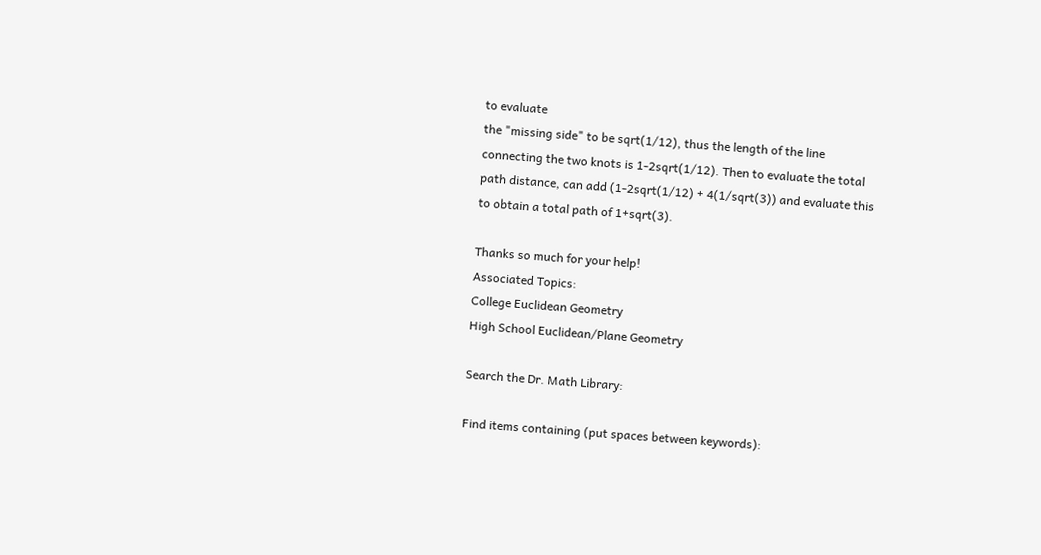to evaluate
the "missing side" to be sqrt(1/12), thus the length of the line
connecting the two knots is 1-2sqrt(1/12). Then to evaluate the total
path distance, can add (1-2sqrt(1/12) + 4(1/sqrt(3)) and evaluate this
to obtain a total path of 1+sqrt(3).

Thanks so much for your help!
Associated Topics:
College Euclidean Geometry
High School Euclidean/Plane Geometry

Search the Dr. Math Library:

Find items containing (put spaces between keywords):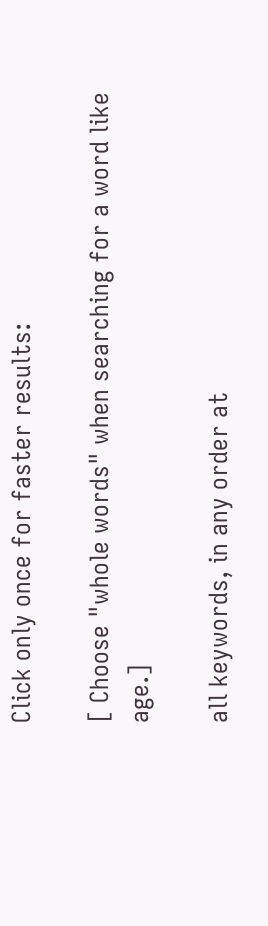Click only once for faster results:

[ Choose "whole words" when searching for a word like age.]

all keywords, in any order at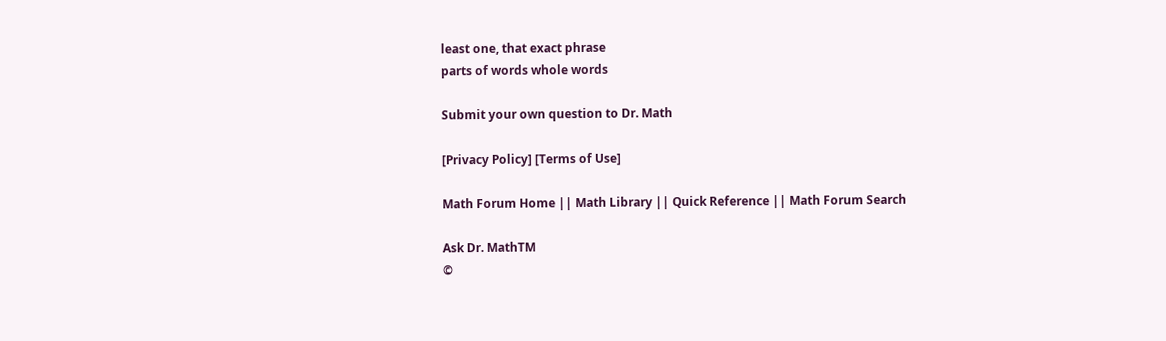least one, that exact phrase
parts of words whole words

Submit your own question to Dr. Math

[Privacy Policy] [Terms of Use]

Math Forum Home || Math Library || Quick Reference || Math Forum Search

Ask Dr. MathTM
©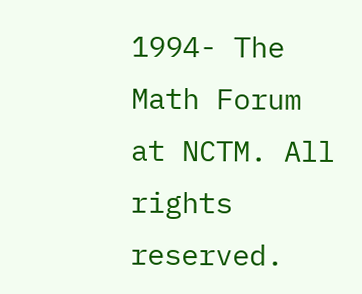1994- The Math Forum at NCTM. All rights reserved.